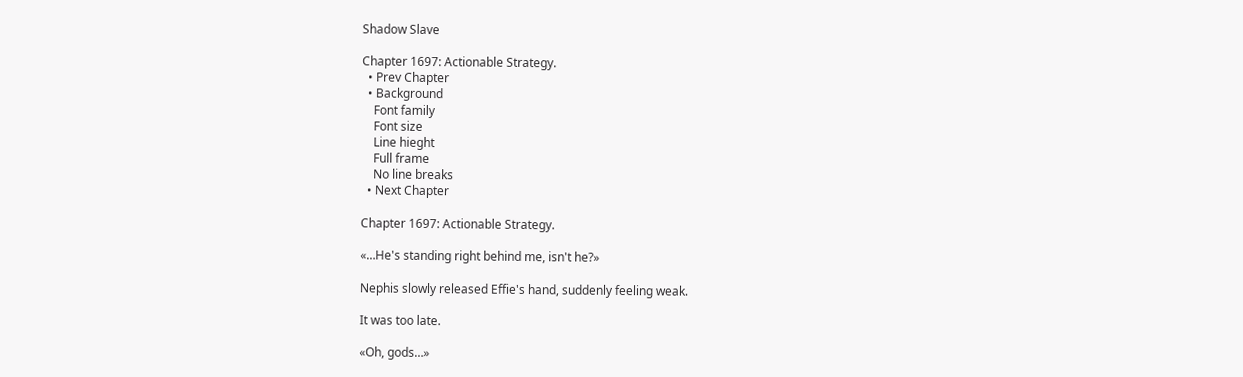Shadow Slave

Chapter 1697: Actionable Strategy.
  • Prev Chapter
  • Background
    Font family
    Font size
    Line hieght
    Full frame
    No line breaks
  • Next Chapter

Chapter 1697: Actionable Strategy.

«…He's standing right behind me, isn't he?»

Nephis slowly released Effie's hand, suddenly feeling weak.

It was too late.

«Oh, gods…»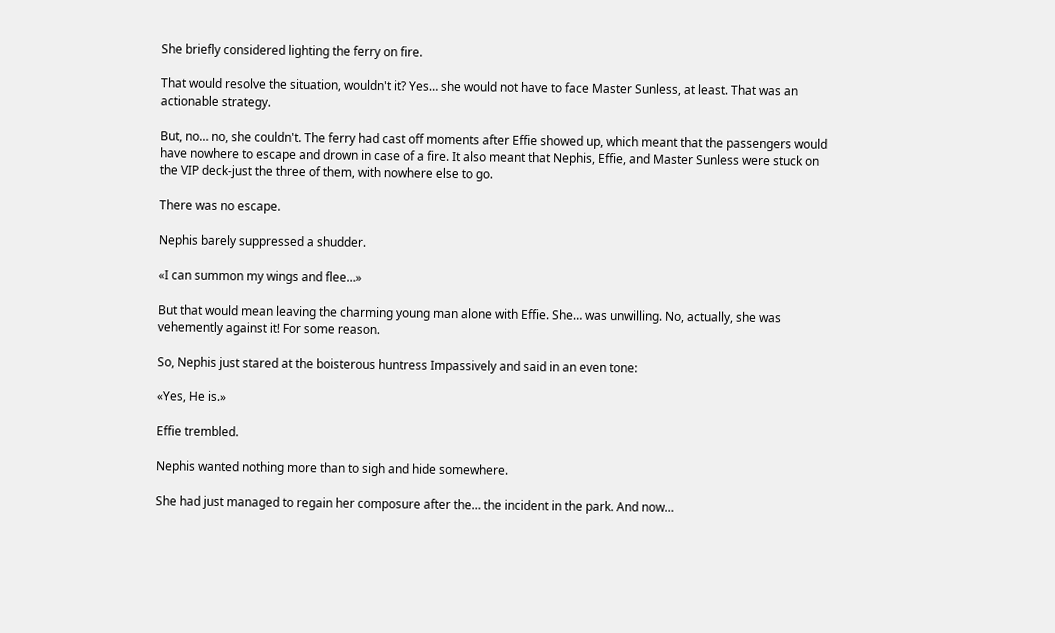She briefly considered lighting the ferry on fire.

That would resolve the situation, wouldn't it? Yes… she would not have to face Master Sunless, at least. That was an actionable strategy.

But, no… no, she couldn't. The ferry had cast off moments after Effie showed up, which meant that the passengers would have nowhere to escape and drown in case of a fire. It also meant that Nephis, Effie, and Master Sunless were stuck on the VIP deck-just the three of them, with nowhere else to go.

There was no escape.

Nephis barely suppressed a shudder.

«I can summon my wings and flee…»

But that would mean leaving the charming young man alone with Effie. She… was unwilling. No, actually, she was vehemently against it! For some reason.

So, Nephis just stared at the boisterous huntress Impassively and said in an even tone:

«Yes, He is.»

Effie trembled.

Nephis wanted nothing more than to sigh and hide somewhere.

She had just managed to regain her composure after the… the incident in the park. And now…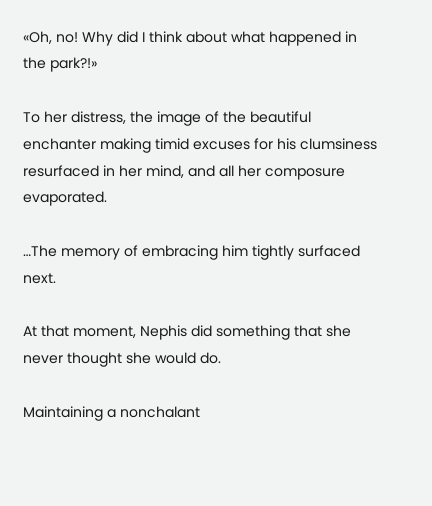«Oh, no! Why did I think about what happened in the park?!»

To her distress, the image of the beautiful enchanter making timid excuses for his clumsiness resurfaced in her mind, and all her composure evaporated.

…The memory of embracing him tightly surfaced next.

At that moment, Nephis did something that she never thought she would do.

Maintaining a nonchalant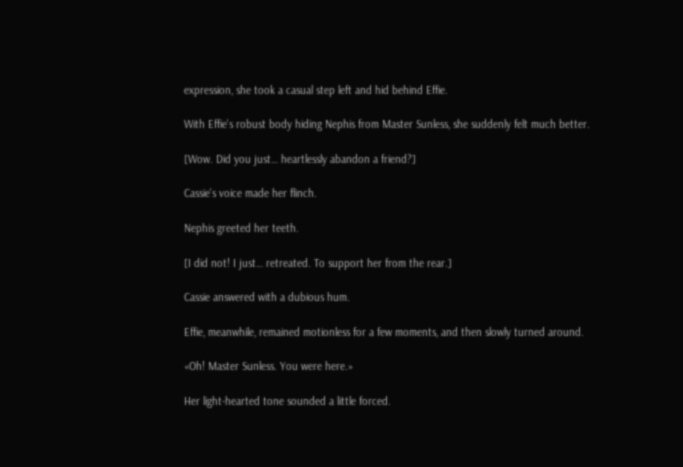expression, she took a casual step left and hid behind Effie.

With Effie's robust body hiding Nephis from Master Sunless, she suddenly felt much better.

[Wow. Did you just… heartlessly abandon a friend?]

Cassie's voice made her flinch.

Nephis greeted her teeth.

[I did not! I just… retreated. To support her from the rear.]

Cassie answered with a dubious hum.

Effie, meanwhile, remained motionless for a few moments, and then slowly turned around.

«Oh! Master Sunless. You were here.»

Her light-hearted tone sounded a little forced.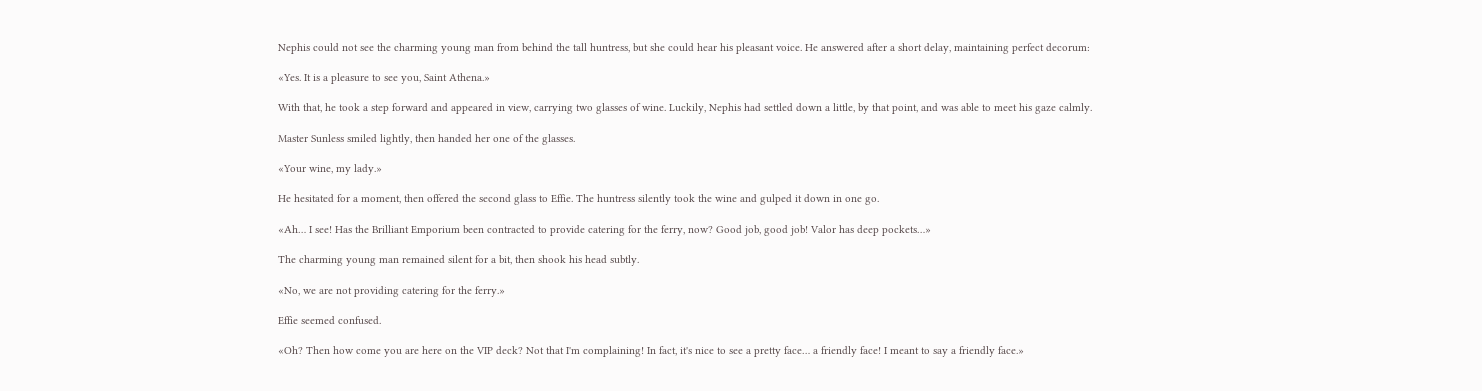Nephis could not see the charming young man from behind the tall huntress, but she could hear his pleasant voice. He answered after a short delay, maintaining perfect decorum:

«Yes. It is a pleasure to see you, Saint Athena.»

With that, he took a step forward and appeared in view, carrying two glasses of wine. Luckily, Nephis had settled down a little, by that point, and was able to meet his gaze calmly.

Master Sunless smiled lightly, then handed her one of the glasses.

«Your wine, my lady.»

He hesitated for a moment, then offered the second glass to Effie. The huntress silently took the wine and gulped it down in one go.

«Ah… I see! Has the Brilliant Emporium been contracted to provide catering for the ferry, now? Good job, good job! Valor has deep pockets…»

The charming young man remained silent for a bit, then shook his head subtly.

«No, we are not providing catering for the ferry.»

Effie seemed confused.

«Oh? Then how come you are here on the VIP deck? Not that I'm complaining! In fact, it's nice to see a pretty face… a friendly face! I meant to say a friendly face.»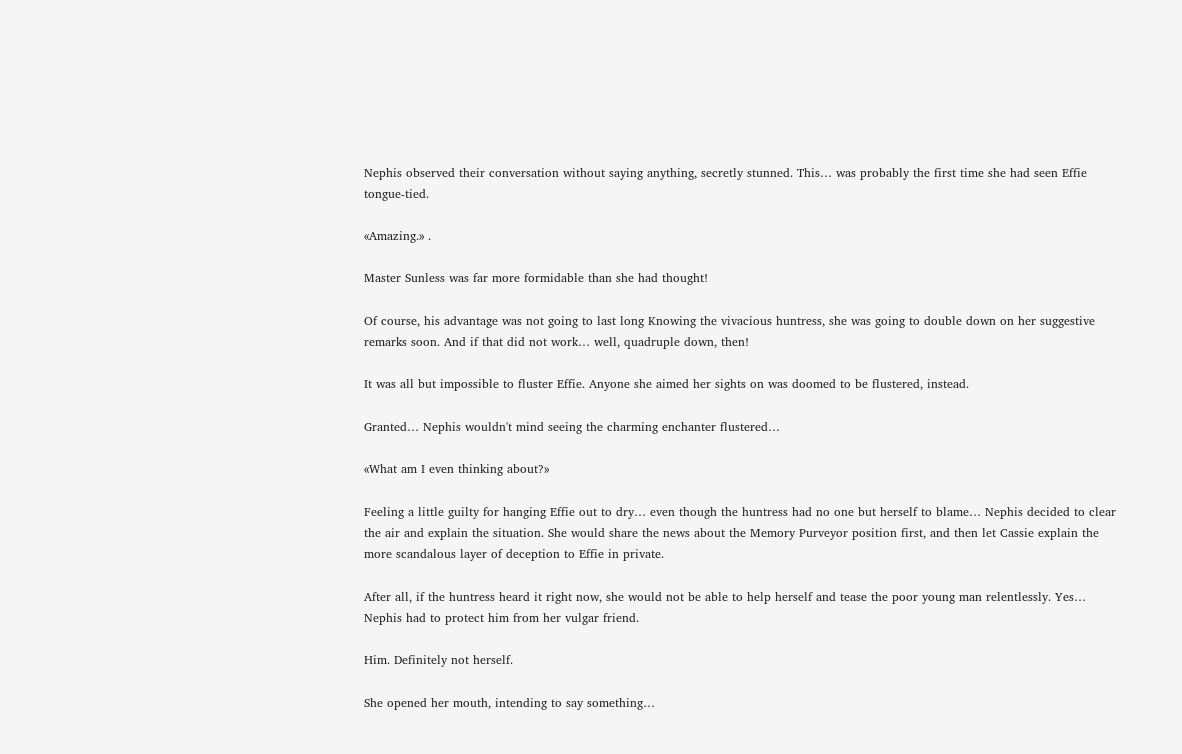Nephis observed their conversation without saying anything, secretly stunned. This… was probably the first time she had seen Effie tongue-tied.

«Amazing.» .

Master Sunless was far more formidable than she had thought!

Of course, his advantage was not going to last long Knowing the vivacious huntress, she was going to double down on her suggestive remarks soon. And if that did not work… well, quadruple down, then!

It was all but impossible to fluster Effie. Anyone she aimed her sights on was doomed to be flustered, instead.

Granted… Nephis wouldn't mind seeing the charming enchanter flustered…

«What am I even thinking about?»

Feeling a little guilty for hanging Effie out to dry… even though the huntress had no one but herself to blame… Nephis decided to clear the air and explain the situation. She would share the news about the Memory Purveyor position first, and then let Cassie explain the more scandalous layer of deception to Effie in private.

After all, if the huntress heard it right now, she would not be able to help herself and tease the poor young man relentlessly. Yes… Nephis had to protect him from her vulgar friend.

Him. Definitely not herself.

She opened her mouth, intending to say something…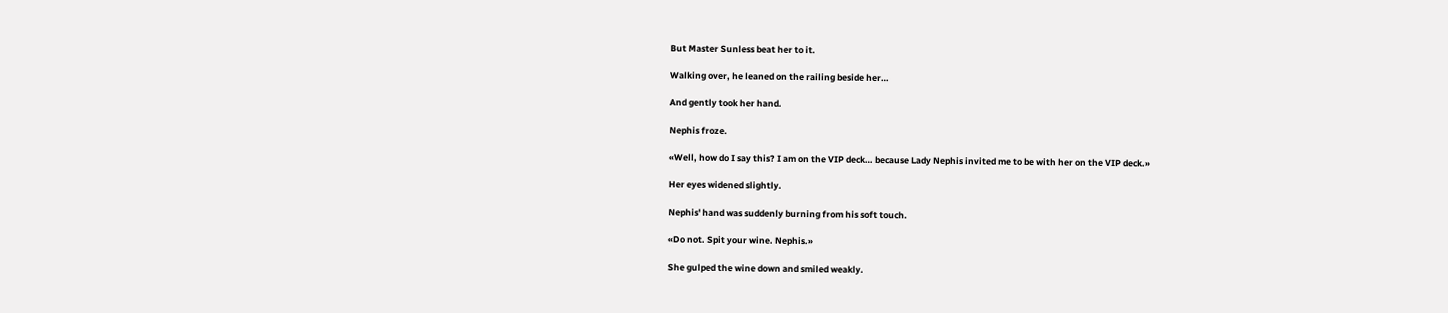But Master Sunless beat her to it.

Walking over, he leaned on the railing beside her…

And gently took her hand.

Nephis froze.

«Well, how do I say this? I am on the VIP deck… because Lady Nephis invited me to be with her on the VIP deck.»

Her eyes widened slightly.

Nephis' hand was suddenly burning from his soft touch.

«Do not. Spit your wine. Nephis.»

She gulped the wine down and smiled weakly.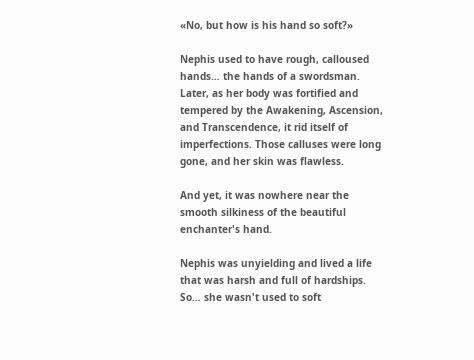«No, but how is his hand so soft?»

Nephis used to have rough, calloused hands… the hands of a swordsman. Later, as her body was fortified and tempered by the Awakening, Ascension, and Transcendence, it rid itself of imperfections. Those calluses were long gone, and her skin was flawless.

And yet, it was nowhere near the smooth silkiness of the beautiful enchanter's hand.

Nephis was unyielding and lived a life that was harsh and full of hardships. So… she wasn't used to soft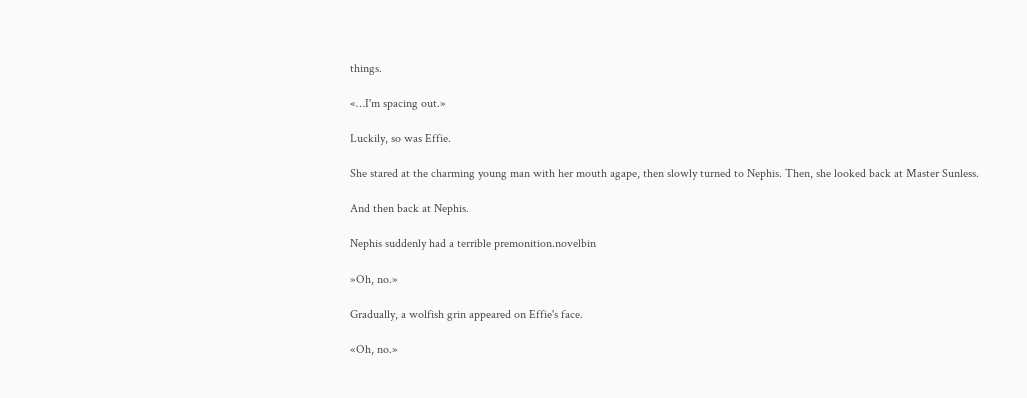things.

«…I'm spacing out.»

Luckily, so was Effie.

She stared at the charming young man with her mouth agape, then slowly turned to Nephis. Then, she looked back at Master Sunless.

And then back at Nephis.

Nephis suddenly had a terrible premonition.novelbin

»Oh, no.»

Gradually, a wolfish grin appeared on Effie's face.

«Oh, no.»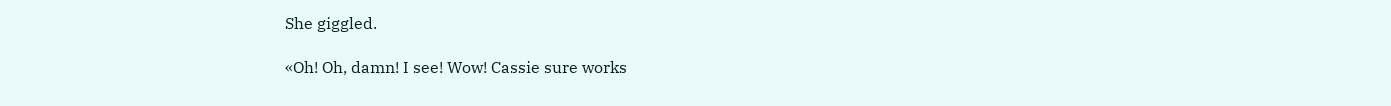She giggled.

«Oh! Oh, damn! I see! Wow! Cassie sure works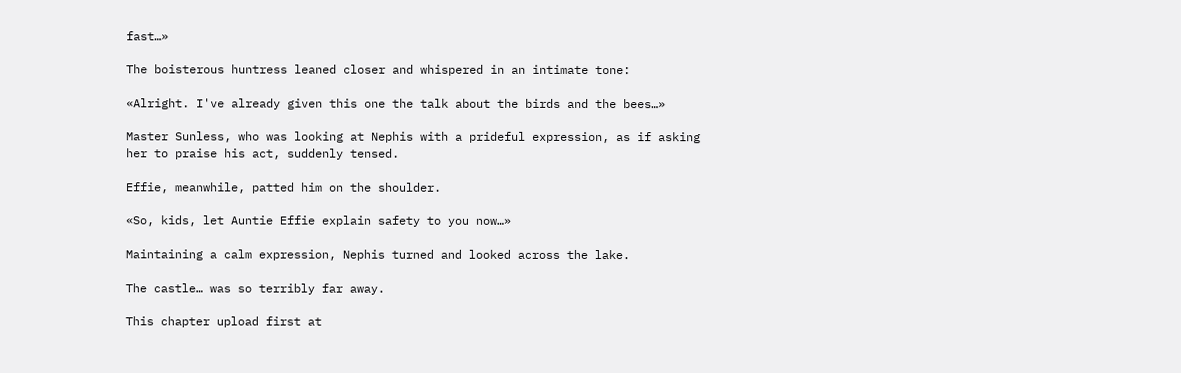fast…»

The boisterous huntress leaned closer and whispered in an intimate tone:

«Alright. I've already given this one the talk about the birds and the bees…»

Master Sunless, who was looking at Nephis with a prideful expression, as if asking her to praise his act, suddenly tensed.

Effie, meanwhile, patted him on the shoulder.

«So, kids, let Auntie Effie explain safety to you now…»

Maintaining a calm expression, Nephis turned and looked across the lake.

The castle… was so terribly far away.

This chapter upload first at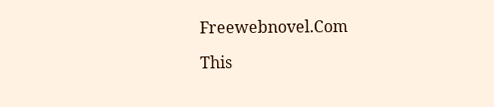Freewebnovel.Com

This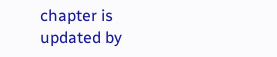chapter is updated by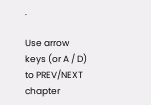.

Use arrow keys (or A / D) to PREV/NEXT chapter